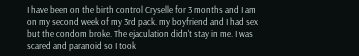I have been on the birth control Cryselle for 3 months and I am on my second week of my 3rd pack. my boyfriend and I had sex but the condom broke. The ejaculation didn't stay in me. I was scared and paranoid so I took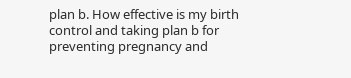plan b. How effective is my birth control and taking plan b for preventing pregnancy and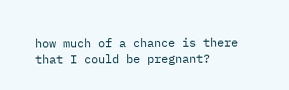how much of a chance is there that I could be pregnant?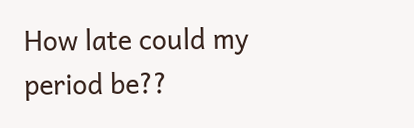How late could my period be??